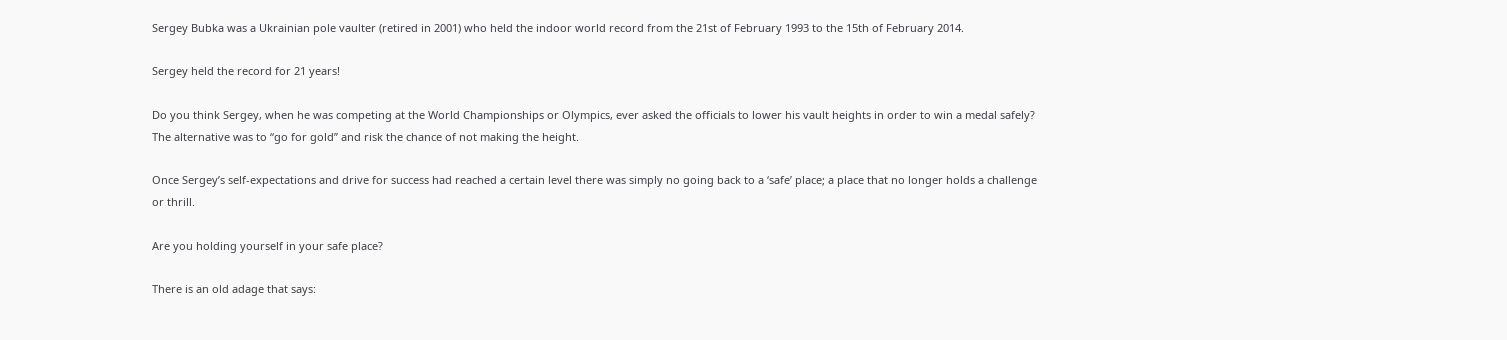Sergey Bubka was a Ukrainian pole vaulter (retired in 2001) who held the indoor world record from the 21st of February 1993 to the 15th of February 2014.

Sergey held the record for 21 years!

Do you think Sergey, when he was competing at the World Championships or Olympics, ever asked the officials to lower his vault heights in order to win a medal safely? The alternative was to “go for gold” and risk the chance of not making the height.

Once Sergey’s self-expectations and drive for success had reached a certain level there was simply no going back to a ‘safe’ place; a place that no longer holds a challenge or thrill.

Are you holding yourself in your safe place?

There is an old adage that says: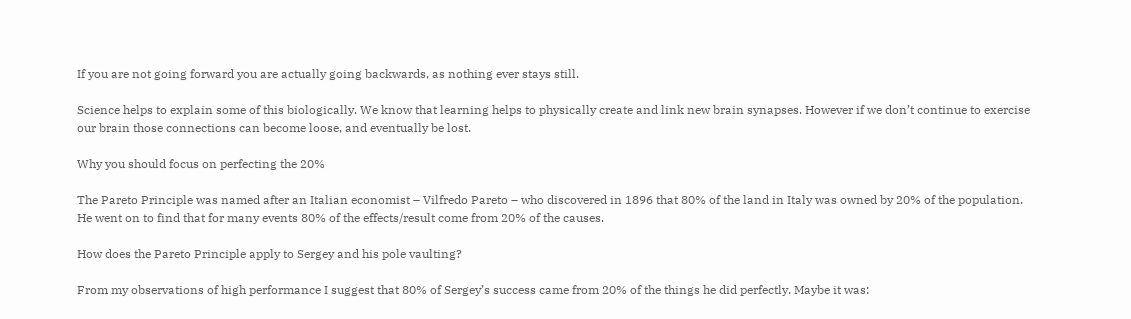If you are not going forward you are actually going backwards, as nothing ever stays still.

Science helps to explain some of this biologically. We know that learning helps to physically create and link new brain synapses. However if we don’t continue to exercise our brain those connections can become loose, and eventually be lost.

Why you should focus on perfecting the 20%

The Pareto Principle was named after an Italian economist – Vilfredo Pareto – who discovered in 1896 that 80% of the land in Italy was owned by 20% of the population. He went on to find that for many events 80% of the effects/result come from 20% of the causes.

How does the Pareto Principle apply to Sergey and his pole vaulting?

From my observations of high performance I suggest that 80% of Sergey’s success came from 20% of the things he did perfectly. Maybe it was: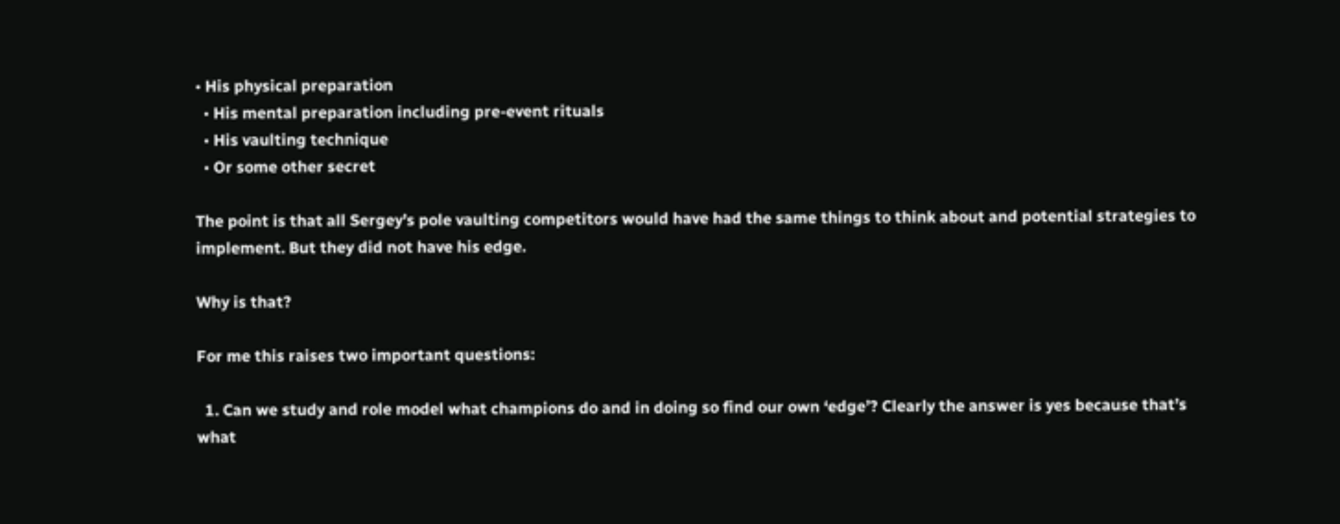• His physical preparation
  • His mental preparation including pre-event rituals
  • His vaulting technique
  • Or some other secret

The point is that all Sergey’s pole vaulting competitors would have had the same things to think about and potential strategies to implement. But they did not have his edge.

Why is that?

For me this raises two important questions:

  1. Can we study and role model what champions do and in doing so find our own ‘edge’? Clearly the answer is yes because that’s what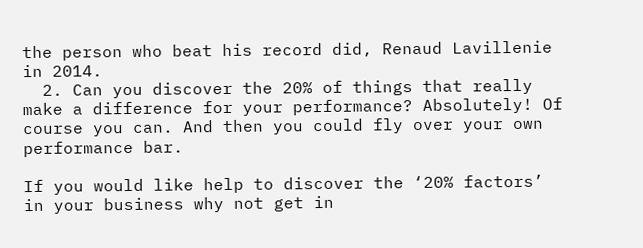the person who beat his record did, Renaud Lavillenie in 2014.
  2. Can you discover the 20% of things that really make a difference for your performance? Absolutely! Of course you can. And then you could fly over your own performance bar.

If you would like help to discover the ‘20% factors’ in your business why not get in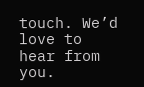touch. We’d love to hear from you.